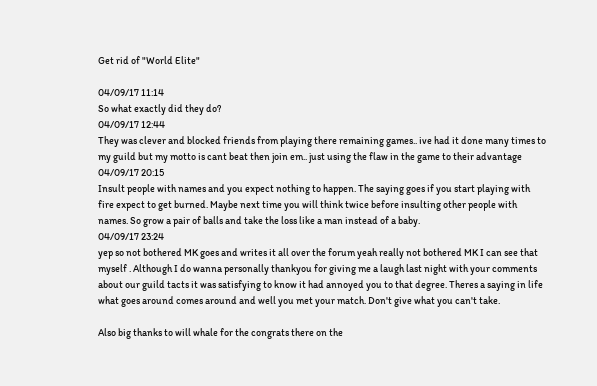Get rid of "World Elite"

04/09/17 11:14
So what exactly did they do?
04/09/17 12:44
They was clever and blocked friends from playing there remaining games.. ive had it done many times to my guild but my motto is cant beat then join em.. just using the flaw in the game to their advantage
04/09/17 20:15
Insult people with names and you expect nothing to happen. The saying goes if you start playing with fire expect to get burned. Maybe next time you will think twice before insulting other people with names. So grow a pair of balls and take the loss like a man instead of a baby.
04/09/17 23:24
yep so not bothered MK goes and writes it all over the forum yeah really not bothered MK I can see that myself . Although I do wanna personally thankyou for giving me a laugh last night with your comments about our guild tacts it was satisfying to know it had annoyed you to that degree. Theres a saying in life what goes around comes around and well you met your match. Don't give what you can't take.

Also big thanks to will whale for the congrats there on the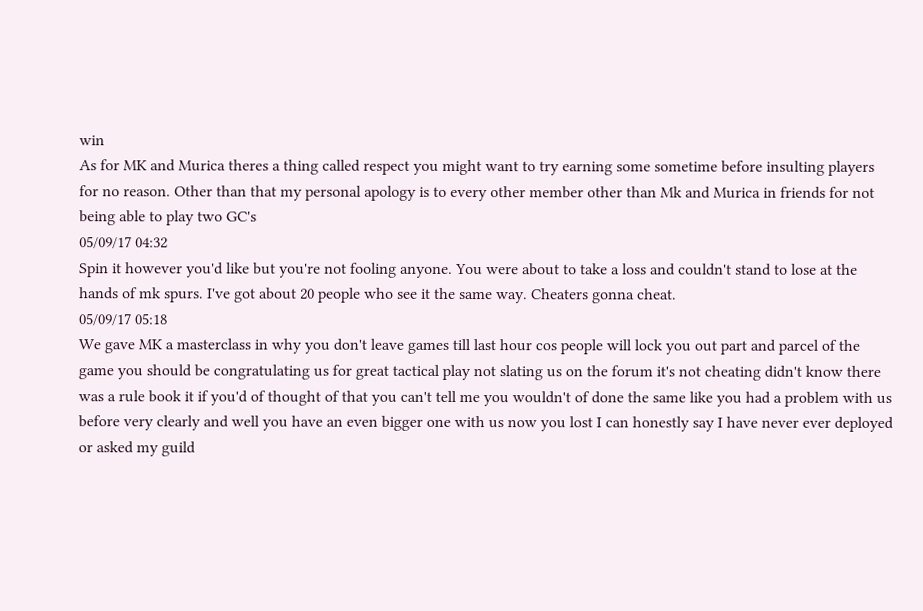win
As for MK and Murica theres a thing called respect you might want to try earning some sometime before insulting players for no reason. Other than that my personal apology is to every other member other than Mk and Murica in friends for not being able to play two GC's
05/09/17 04:32
Spin it however you'd like but you're not fooling anyone. You were about to take a loss and couldn't stand to lose at the hands of mk spurs. I've got about 20 people who see it the same way. Cheaters gonna cheat.
05/09/17 05:18
We gave MK a masterclass in why you don't leave games till last hour cos people will lock you out part and parcel of the game you should be congratulating us for great tactical play not slating us on the forum it's not cheating didn't know there was a rule book it if you'd of thought of that you can't tell me you wouldn't of done the same like you had a problem with us before very clearly and well you have an even bigger one with us now you lost I can honestly say I have never ever deployed or asked my guild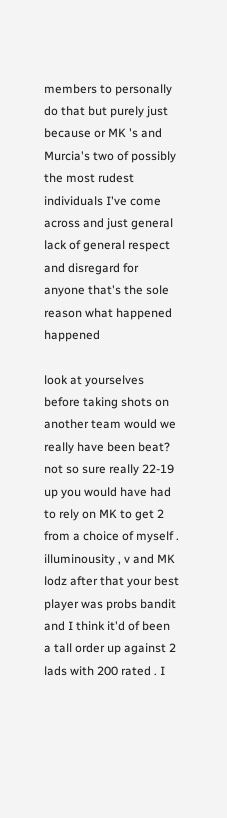members to personally do that but purely just because or MK 's and Murcia's two of possibly the most rudest individuals I've come across and just general lack of general respect and disregard for anyone that's the sole reason what happened happened

look at yourselves before taking shots on another team would we really have been beat? not so sure really 22-19 up you would have had to rely on MK to get 2 from a choice of myself . illuminousity , v and MK lodz after that your best player was probs bandit and I think it'd of been a tall order up against 2 lads with 200 rated . I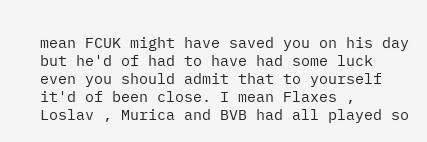mean FCUK might have saved you on his day but he'd of had to have had some luck even you should admit that to yourself it'd of been close. I mean Flaxes , Loslav , Murica and BVB had all played so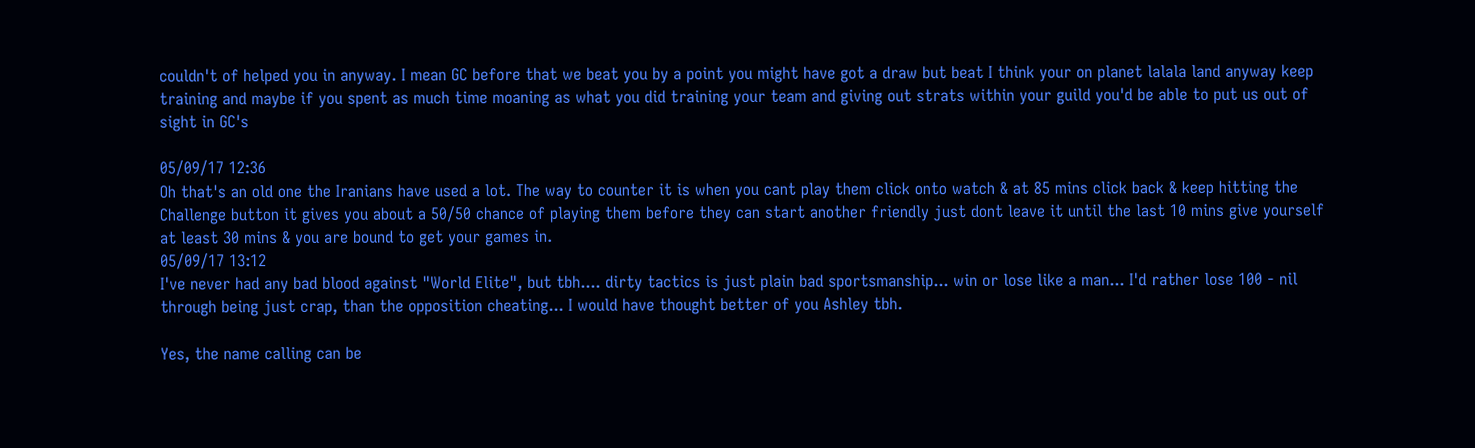couldn't of helped you in anyway. I mean GC before that we beat you by a point you might have got a draw but beat I think your on planet lalala land anyway keep training and maybe if you spent as much time moaning as what you did training your team and giving out strats within your guild you'd be able to put us out of sight in GC's

05/09/17 12:36
Oh that's an old one the Iranians have used a lot. The way to counter it is when you cant play them click onto watch & at 85 mins click back & keep hitting the Challenge button it gives you about a 50/50 chance of playing them before they can start another friendly just dont leave it until the last 10 mins give yourself at least 30 mins & you are bound to get your games in.
05/09/17 13:12
I've never had any bad blood against "World Elite", but tbh.... dirty tactics is just plain bad sportsmanship... win or lose like a man... I'd rather lose 100 - nil through being just crap, than the opposition cheating... I would have thought better of you Ashley tbh.

Yes, the name calling can be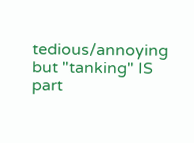tedious/annoying but "tanking" IS part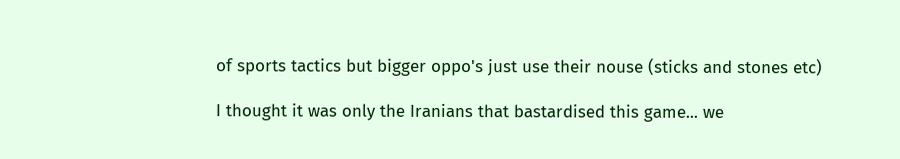of sports tactics but bigger oppo's just use their nouse (sticks and stones etc)

I thought it was only the Iranians that bastardised this game... we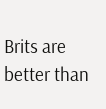Brits are better than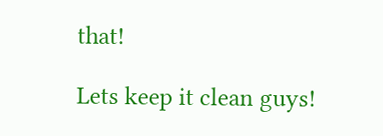that!

Lets keep it clean guys!